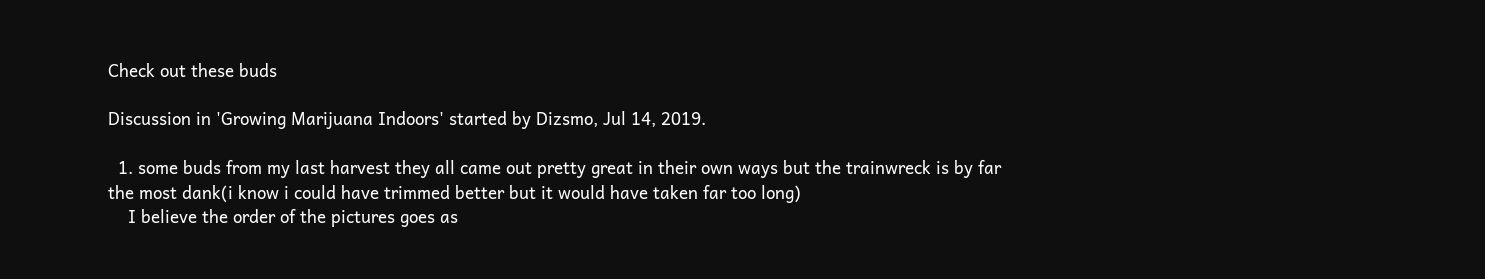Check out these buds

Discussion in 'Growing Marijuana Indoors' started by Dizsmo, Jul 14, 2019.

  1. some buds from my last harvest they all came out pretty great in their own ways but the trainwreck is by far the most dank(i know i could have trimmed better but it would have taken far too long)
    I believe the order of the pictures goes as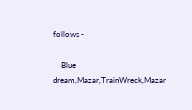follows -

    Blue dream,Mazar,TrainWreck,Mazar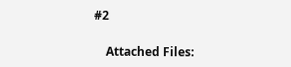#2

    Attached Files: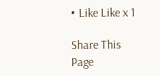• Like Like x 1

Share This Page